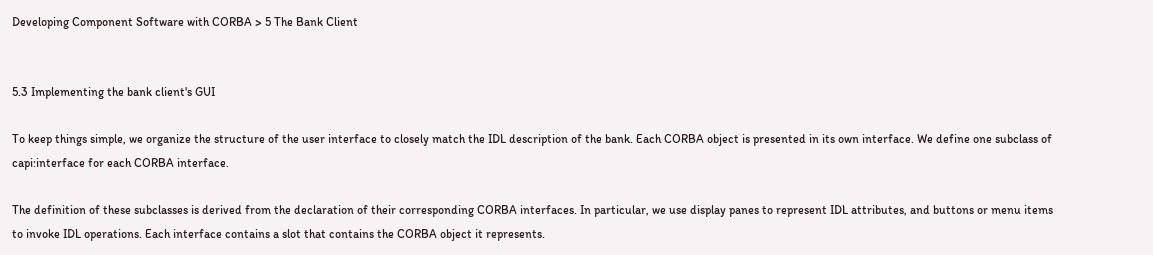Developing Component Software with CORBA > 5 The Bank Client


5.3 Implementing the bank client's GUI

To keep things simple, we organize the structure of the user interface to closely match the IDL description of the bank. Each CORBA object is presented in its own interface. We define one subclass of capi:interface for each CORBA interface.

The definition of these subclasses is derived from the declaration of their corresponding CORBA interfaces. In particular, we use display panes to represent IDL attributes, and buttons or menu items to invoke IDL operations. Each interface contains a slot that contains the CORBA object it represents.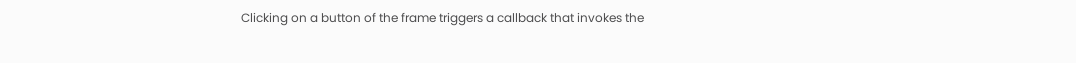Clicking on a button of the frame triggers a callback that invokes the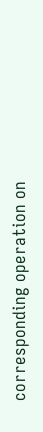corresponding operation on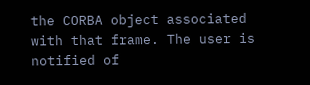the CORBA object associated with that frame. The user is notified of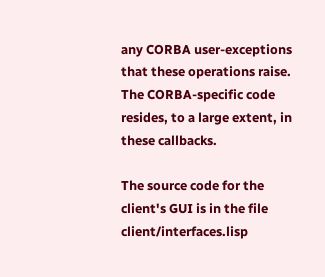any CORBA user-exceptions that these operations raise. The CORBA-specific code resides, to a large extent, in these callbacks.

The source code for the client's GUI is in the file client/interfaces.lisp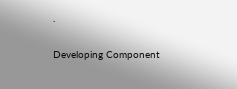.

Developing Component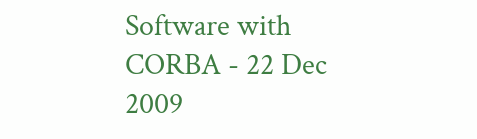Software with CORBA - 22 Dec 2009